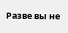Разве вы не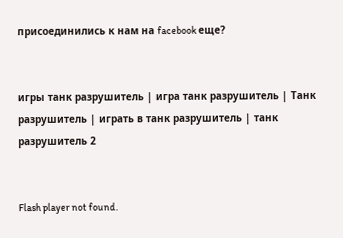присоединились к нам на facebook еще?


игры танк разрушитель | игра танк разрушитель | Танк разрушитель | играть в танк разрушитель | танк разрушитель 2


Flash player not found.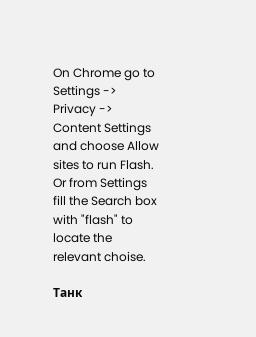On Chrome go to Settings -> Privacy -> Content Settings and choose Allow sites to run Flash.
Or from Settings fill the Search box with "flash" to locate the relevant choise.

Танк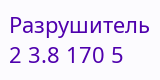Разрушитель 2 3.8 170 5